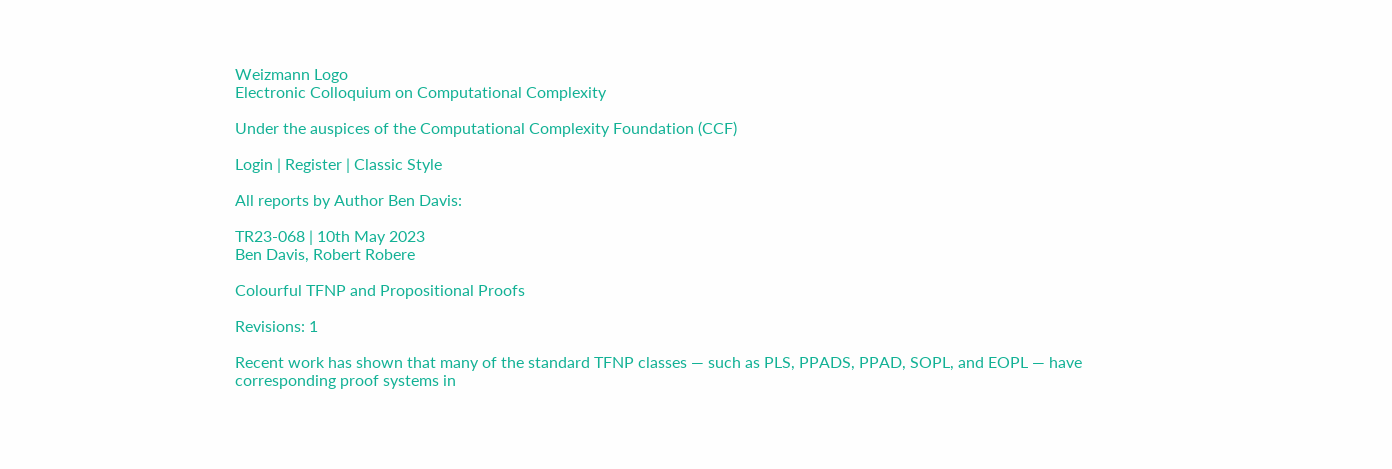Weizmann Logo
Electronic Colloquium on Computational Complexity

Under the auspices of the Computational Complexity Foundation (CCF)

Login | Register | Classic Style

All reports by Author Ben Davis:

TR23-068 | 10th May 2023
Ben Davis, Robert Robere

Colourful TFNP and Propositional Proofs

Revisions: 1

Recent work has shown that many of the standard TFNP classes — such as PLS, PPADS, PPAD, SOPL, and EOPL — have corresponding proof systems in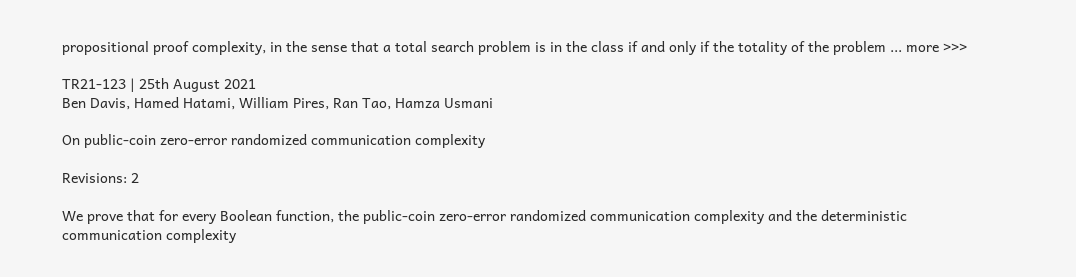propositional proof complexity, in the sense that a total search problem is in the class if and only if the totality of the problem ... more >>>

TR21-123 | 25th August 2021
Ben Davis, Hamed Hatami, William Pires, Ran Tao, Hamza Usmani

On public-coin zero-error randomized communication complexity

Revisions: 2

We prove that for every Boolean function, the public-coin zero-error randomized communication complexity and the deterministic communication complexity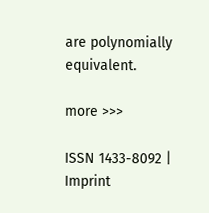are polynomially equivalent.

more >>>

ISSN 1433-8092 | Imprint